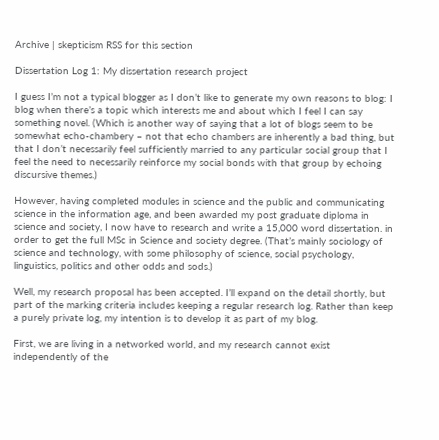Archive | skepticism RSS for this section

Dissertation Log 1: My dissertation research project

I guess I’m not a typical blogger as I don’t like to generate my own reasons to blog: I blog when there’s a topic which interests me and about which I feel I can say something novel. (Which is another way of saying that a lot of blogs seem to be somewhat echo-chambery – not that echo chambers are inherently a bad thing, but that I don’t necessarily feel sufficiently married to any particular social group that I feel the need to necessarily reinforce my social bonds with that group by echoing discursive themes.)

However, having completed modules in science and the public and communicating science in the information age, and been awarded my post graduate diploma in science and society, I now have to research and write a 15,000 word dissertation. in order to get the full MSc in Science and society degree. (That’s mainly sociology of science and technology, with some philosophy of science, social psychology, linguistics, politics and other odds and sods.)

Well, my research proposal has been accepted. I’ll expand on the detail shortly, but part of the marking criteria includes keeping a regular research log. Rather than keep a purely private log, my intention is to develop it as part of my blog.

First, we are living in a networked world, and my research cannot exist independently of the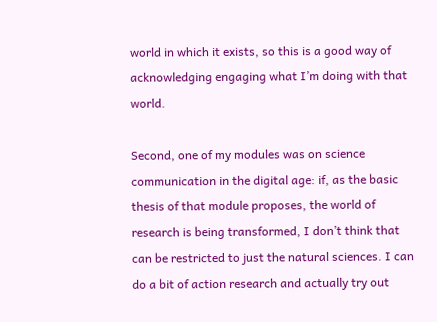world in which it exists, so this is a good way of acknowledging engaging what I’m doing with that world.

Second, one of my modules was on science communication in the digital age: if, as the basic thesis of that module proposes, the world of research is being transformed, I don’t think that can be restricted to just the natural sciences. I can do a bit of action research and actually try out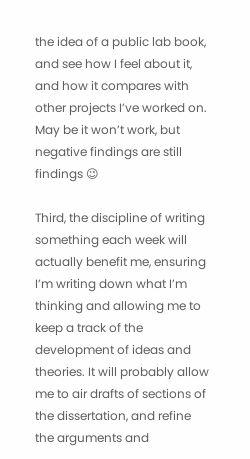the idea of a public lab book, and see how I feel about it, and how it compares with other projects I’ve worked on. May be it won’t work, but negative findings are still findings 😉

Third, the discipline of writing something each week will actually benefit me, ensuring I’m writing down what I’m thinking and allowing me to keep a track of the development of ideas and theories. It will probably allow me to air drafts of sections of the dissertation, and refine the arguments and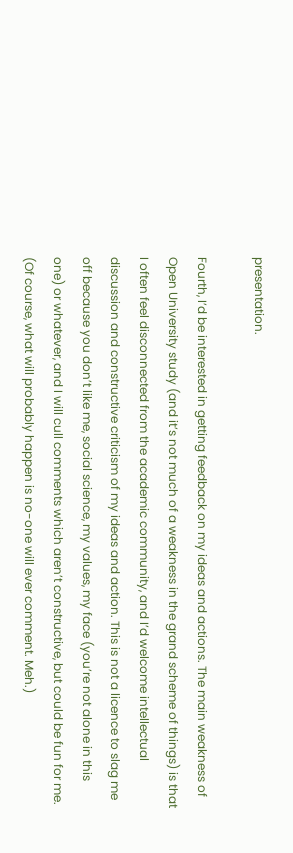presentation.

Fourth, I’d be interested in getting feedback on my ideas and actions. The main weakness of Open University study (and it’s not much of a weakness in the grand scheme of things) is that I often feel disconnected from the academic community, and I’d welcome intellectual discussion and constructive criticism of my ideas and action. This is not a licence to slag me off because you don’t like me, social science, my values, my face (you’re not alone in this one) or whatever, and I will cull comments which aren’t constructive, but could be fun for me. (Of course, what will probably happen is no-one will ever comment. Meh.)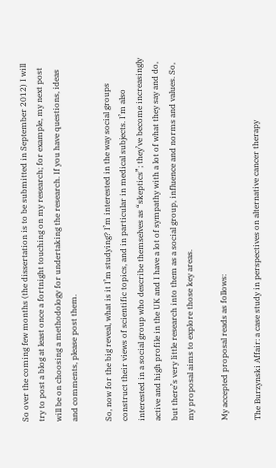So over the coming few months (the dissertation is to be submitted in September 2012) I will try to post a blog at least once a fortnight touching on my research; for example, my next post will be on choosing a methodology for undertaking the research. If you have questions, ideas and comments, please post them.

So, now for the big reveal, what is it I’m studying? I’m interested in the way social groups construct their views of scientific topics, and in particular in medical subjects. I’m also interested in a social group who describe themselves as “skeptics”; they’ve become increasingly active and high profile in the UK and I have a lot of sympathy with a lot of what they say and do, but there’s very little research into them as a social group, influence and norms and values. So, my proposal aims to explore those key areas.

My accepted proposal reads as follows:

The Burzynski Affair: a case study in perspectives on alternative cancer therapy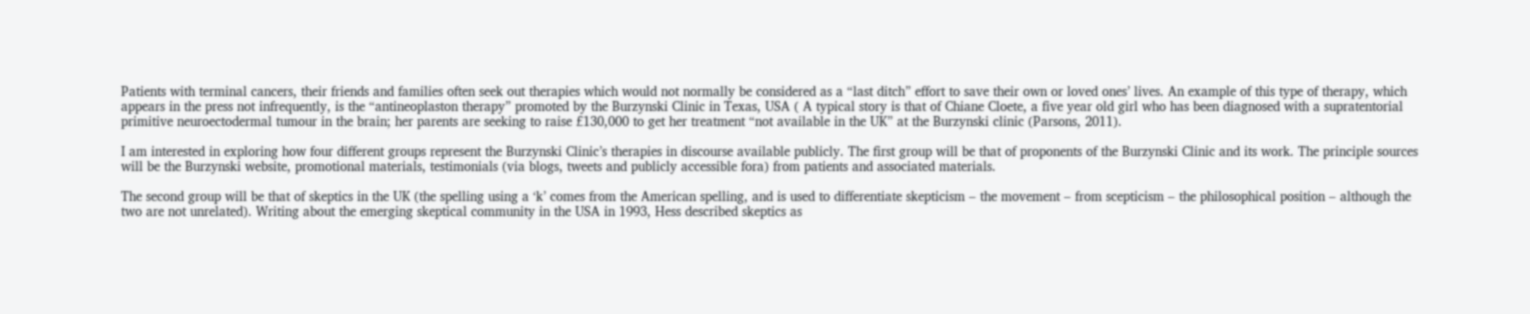Patients with terminal cancers, their friends and families often seek out therapies which would not normally be considered as a “last ditch” effort to save their own or loved ones’ lives. An example of this type of therapy, which appears in the press not infrequently, is the “antineoplaston therapy” promoted by the Burzynski Clinic in Texas, USA ( A typical story is that of Chiane Cloete, a five year old girl who has been diagnosed with a supratentorial primitive neuroectodermal tumour in the brain; her parents are seeking to raise £130,000 to get her treatment “not available in the UK” at the Burzynski clinic (Parsons, 2011).

I am interested in exploring how four different groups represent the Burzynski Clinic’s therapies in discourse available publicly. The first group will be that of proponents of the Burzynski Clinic and its work. The principle sources will be the Burzynski website, promotional materials, testimonials (via blogs, tweets and publicly accessible fora) from patients and associated materials.

The second group will be that of skeptics in the UK (the spelling using a ‘k’ comes from the American spelling, and is used to differentiate skepticism – the movement – from scepticism – the philosophical position – although the two are not unrelated). Writing about the emerging skeptical community in the USA in 1993, Hess described skeptics as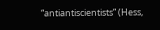“antiantiscientists” (Hess,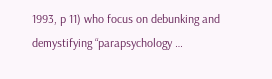1993, p 11) who focus on debunking and demystifying “parapsychology …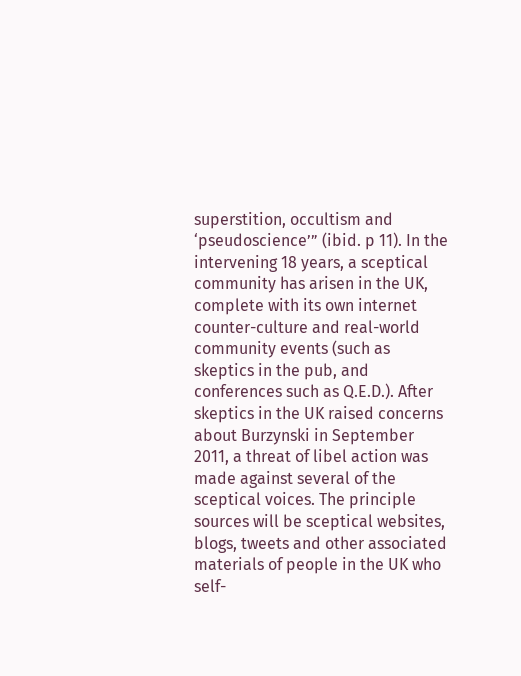superstition, occultism and ‘pseudoscience’” (ibid. p 11). In the intervening 18 years, a sceptical community has arisen in the UK, complete with its own internet counter-culture and real-world community events (such as skeptics in the pub, and conferences such as Q.E.D.). After skeptics in the UK raised concerns about Burzynski in September 2011, a threat of libel action was made against several of the sceptical voices. The principle sources will be sceptical websites, blogs, tweets and other associated materials of people in the UK who self-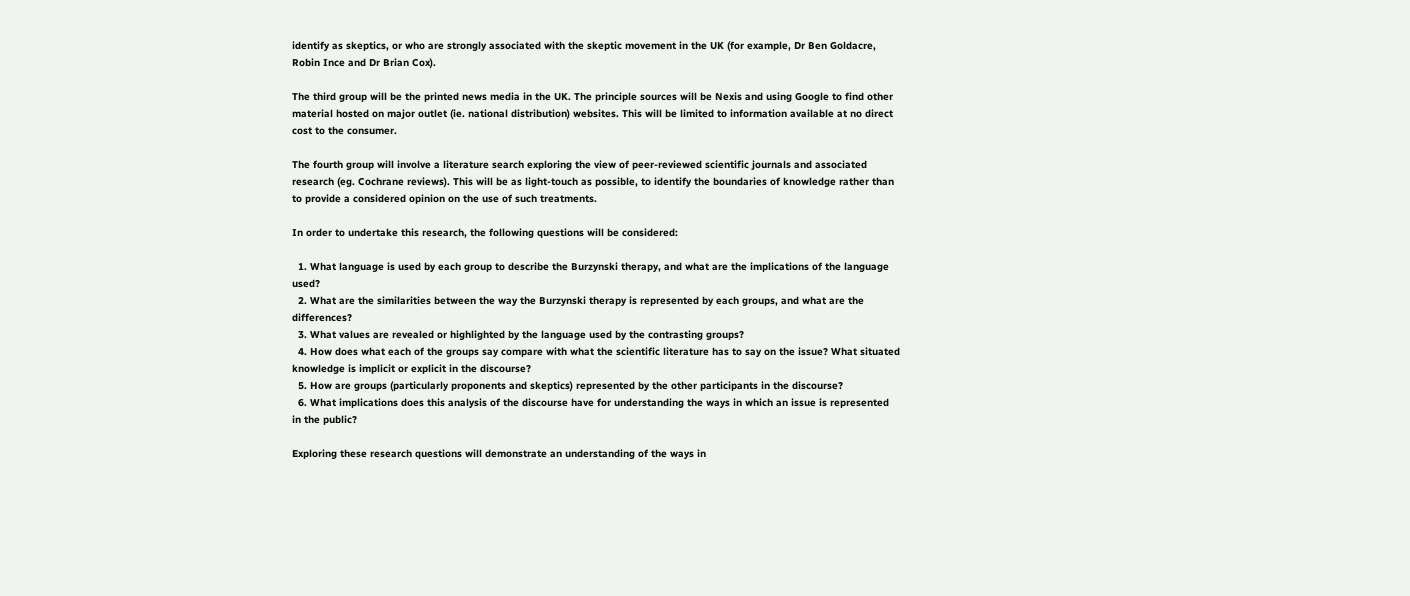identify as skeptics, or who are strongly associated with the skeptic movement in the UK (for example, Dr Ben Goldacre, Robin Ince and Dr Brian Cox).

The third group will be the printed news media in the UK. The principle sources will be Nexis and using Google to find other material hosted on major outlet (ie. national distribution) websites. This will be limited to information available at no direct cost to the consumer.

The fourth group will involve a literature search exploring the view of peer-reviewed scientific journals and associated research (eg. Cochrane reviews). This will be as light-touch as possible, to identify the boundaries of knowledge rather than to provide a considered opinion on the use of such treatments.

In order to undertake this research, the following questions will be considered:

  1. What language is used by each group to describe the Burzynski therapy, and what are the implications of the language used?
  2. What are the similarities between the way the Burzynski therapy is represented by each groups, and what are the differences?
  3. What values are revealed or highlighted by the language used by the contrasting groups?
  4. How does what each of the groups say compare with what the scientific literature has to say on the issue? What situated knowledge is implicit or explicit in the discourse?
  5. How are groups (particularly proponents and skeptics) represented by the other participants in the discourse?
  6. What implications does this analysis of the discourse have for understanding the ways in which an issue is represented in the public?

Exploring these research questions will demonstrate an understanding of the ways in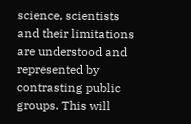science, scientists and their limitations are understood and represented by contrasting public groups. This will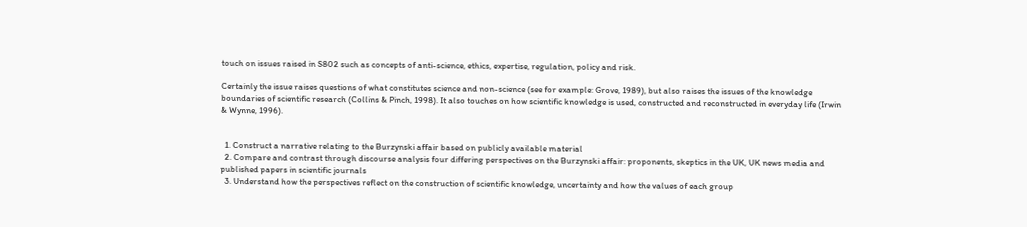touch on issues raised in S802 such as concepts of anti-science, ethics, expertise, regulation, policy and risk.

Certainly the issue raises questions of what constitutes science and non-science (see for example: Grove, 1989), but also raises the issues of the knowledge boundaries of scientific research (Collins & Pinch, 1998). It also touches on how scientific knowledge is used, constructed and reconstructed in everyday life (Irwin & Wynne, 1996).


  1. Construct a narrative relating to the Burzynski affair based on publicly available material
  2. Compare and contrast through discourse analysis four differing perspectives on the Burzynski affair: proponents, skeptics in the UK, UK news media and published papers in scientific journals
  3. Understand how the perspectives reflect on the construction of scientific knowledge, uncertainty and how the values of each group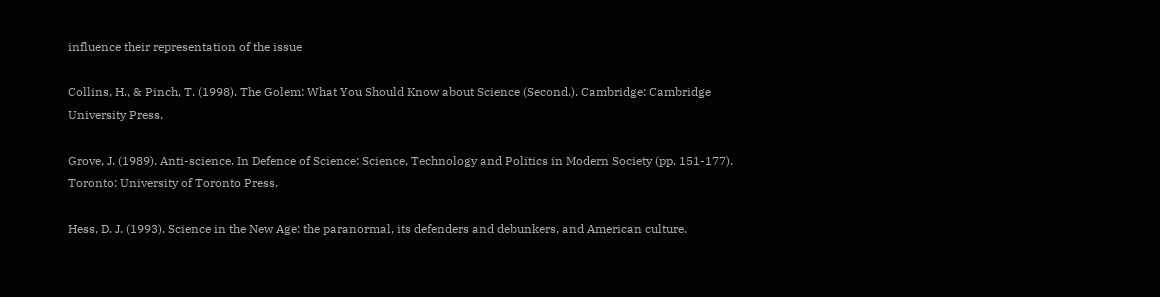influence their representation of the issue

Collins, H., & Pinch, T. (1998). The Golem: What You Should Know about Science (Second.). Cambridge: Cambridge University Press.

Grove, J. (1989). Anti-science. In Defence of Science: Science, Technology and Politics in Modern Society (pp. 151-177). Toronto: University of Toronto Press.

Hess, D. J. (1993). Science in the New Age: the paranormal, its defenders and debunkers, and American culture.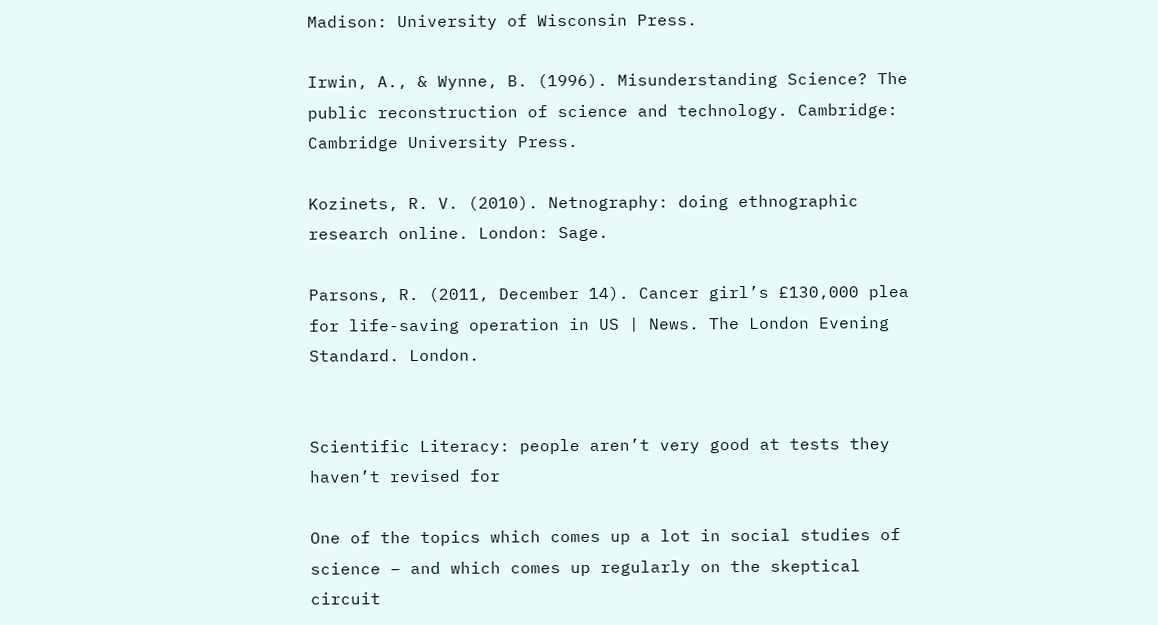Madison: University of Wisconsin Press.

Irwin, A., & Wynne, B. (1996). Misunderstanding Science? The public reconstruction of science and technology. Cambridge: Cambridge University Press.

Kozinets, R. V. (2010). Netnography: doing ethnographic research online. London: Sage.

Parsons, R. (2011, December 14). Cancer girl’s £130,000 plea for life-saving operation in US | News. The London Evening Standard. London.


Scientific Literacy: people aren’t very good at tests they haven’t revised for

One of the topics which comes up a lot in social studies of science – and which comes up regularly on the skeptical circuit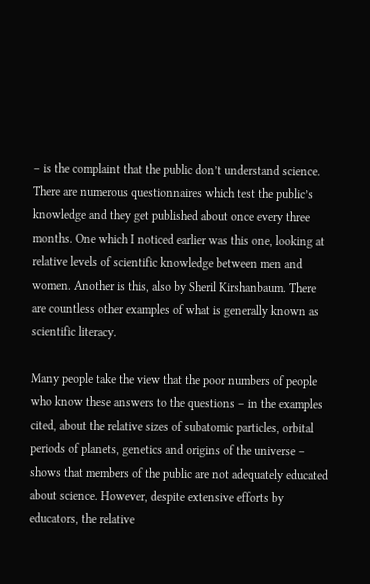– is the complaint that the public don’t understand science. There are numerous questionnaires which test the public’s knowledge and they get published about once every three months. One which I noticed earlier was this one, looking at relative levels of scientific knowledge between men and women. Another is this, also by Sheril Kirshanbaum. There are countless other examples of what is generally known as scientific literacy.

Many people take the view that the poor numbers of people who know these answers to the questions – in the examples cited, about the relative sizes of subatomic particles, orbital periods of planets, genetics and origins of the universe – shows that members of the public are not adequately educated about science. However, despite extensive efforts by educators, the relative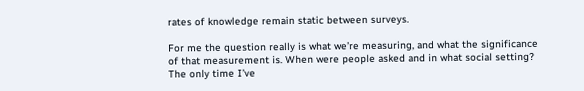rates of knowledge remain static between surveys.

For me the question really is what we’re measuring, and what the significance of that measurement is. When were people asked and in what social setting? The only time I’ve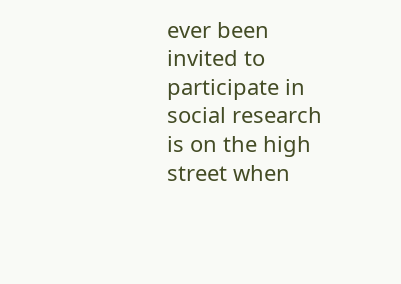ever been invited to participate in social research is on the high street when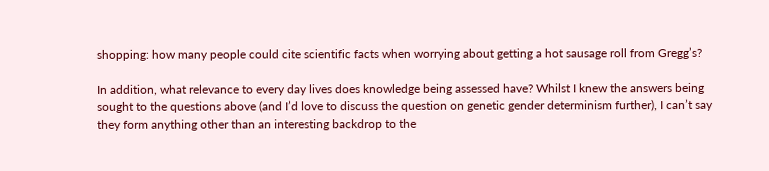shopping: how many people could cite scientific facts when worrying about getting a hot sausage roll from Gregg’s?

In addition, what relevance to every day lives does knowledge being assessed have? Whilst I knew the answers being sought to the questions above (and I’d love to discuss the question on genetic gender determinism further), I can’t say they form anything other than an interesting backdrop to the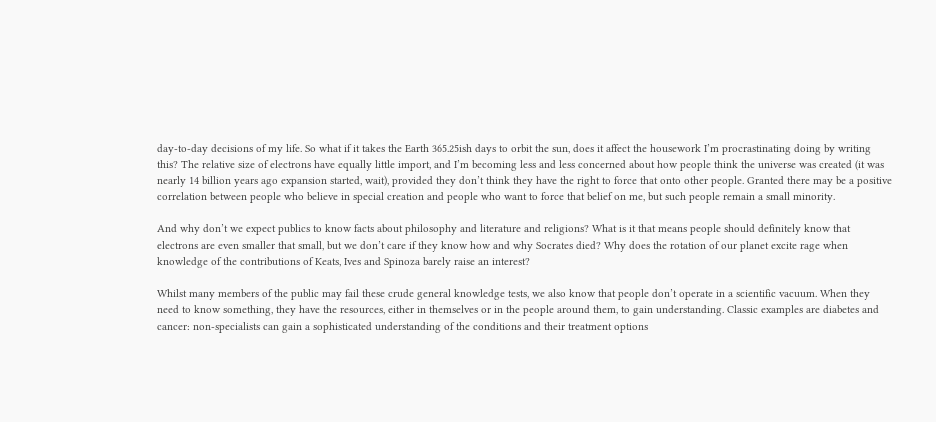day-to-day decisions of my life. So what if it takes the Earth 365.25ish days to orbit the sun, does it affect the housework I’m procrastinating doing by writing this? The relative size of electrons have equally little import, and I’m becoming less and less concerned about how people think the universe was created (it was nearly 14 billion years ago expansion started, wait), provided they don’t think they have the right to force that onto other people. Granted there may be a positive correlation between people who believe in special creation and people who want to force that belief on me, but such people remain a small minority.

And why don’t we expect publics to know facts about philosophy and literature and religions? What is it that means people should definitely know that electrons are even smaller that small, but we don’t care if they know how and why Socrates died? Why does the rotation of our planet excite rage when knowledge of the contributions of Keats, Ives and Spinoza barely raise an interest?

Whilst many members of the public may fail these crude general knowledge tests, we also know that people don’t operate in a scientific vacuum. When they need to know something, they have the resources, either in themselves or in the people around them, to gain understanding. Classic examples are diabetes and cancer: non-specialists can gain a sophisticated understanding of the conditions and their treatment options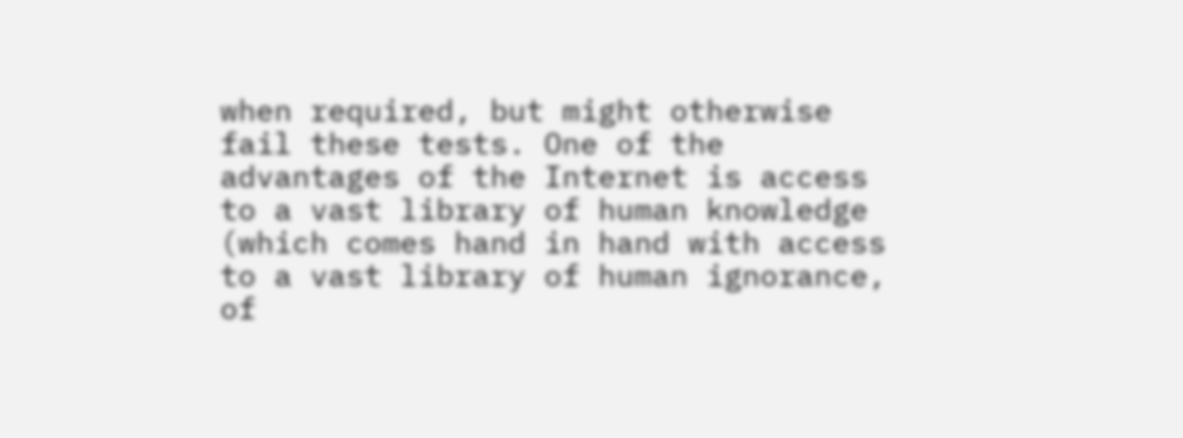when required, but might otherwise fail these tests. One of the advantages of the Internet is access to a vast library of human knowledge (which comes hand in hand with access to a vast library of human ignorance, of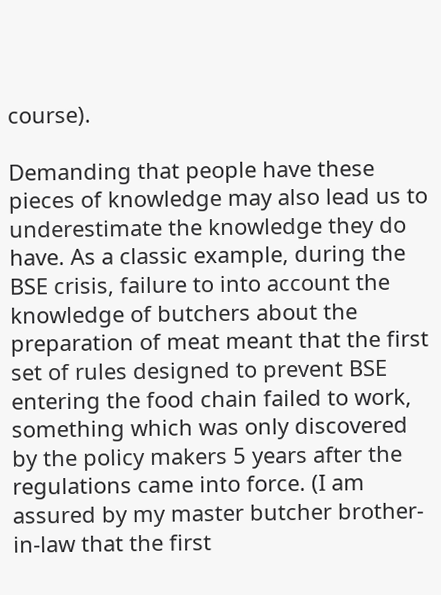course).

Demanding that people have these pieces of knowledge may also lead us to underestimate the knowledge they do have. As a classic example, during the BSE crisis, failure to into account the knowledge of butchers about the preparation of meat meant that the first set of rules designed to prevent BSE entering the food chain failed to work, something which was only discovered by the policy makers 5 years after the regulations came into force. (I am assured by my master butcher brother-in-law that the first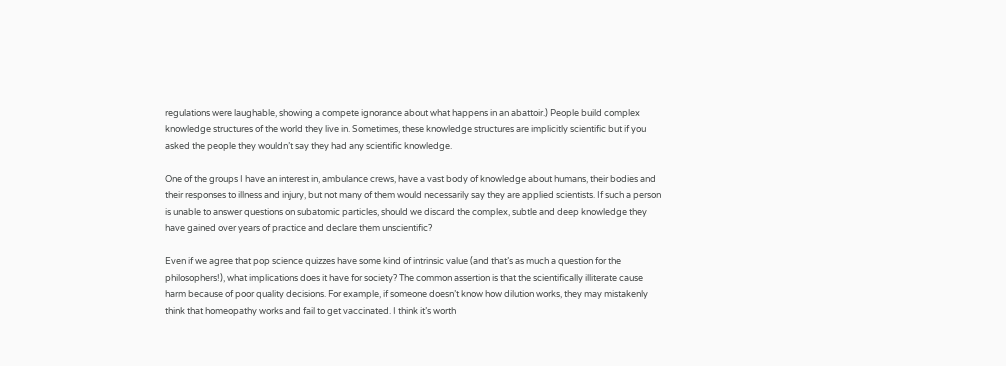regulations were laughable, showing a compete ignorance about what happens in an abattoir.) People build complex knowledge structures of the world they live in. Sometimes, these knowledge structures are implicitly scientific but if you asked the people they wouldn’t say they had any scientific knowledge.

One of the groups I have an interest in, ambulance crews, have a vast body of knowledge about humans, their bodies and their responses to illness and injury, but not many of them would necessarily say they are applied scientists. If such a person is unable to answer questions on subatomic particles, should we discard the complex, subtle and deep knowledge they have gained over years of practice and declare them unscientific?

Even if we agree that pop science quizzes have some kind of intrinsic value (and that’s as much a question for the philosophers!), what implications does it have for society? The common assertion is that the scientifically illiterate cause harm because of poor quality decisions. For example, if someone doesn’t know how dilution works, they may mistakenly think that homeopathy works and fail to get vaccinated. I think it’s worth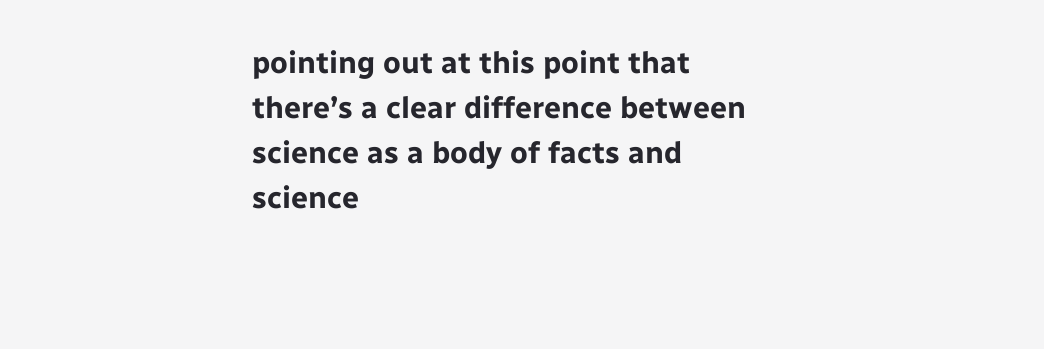pointing out at this point that there’s a clear difference between science as a body of facts and science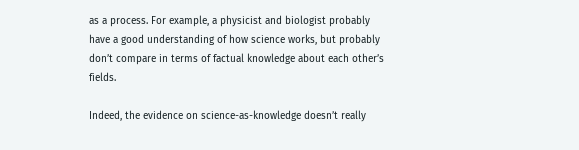as a process. For example, a physicist and biologist probably have a good understanding of how science works, but probably don’t compare in terms of factual knowledge about each other’s fields.

Indeed, the evidence on science-as-knowledge doesn’t really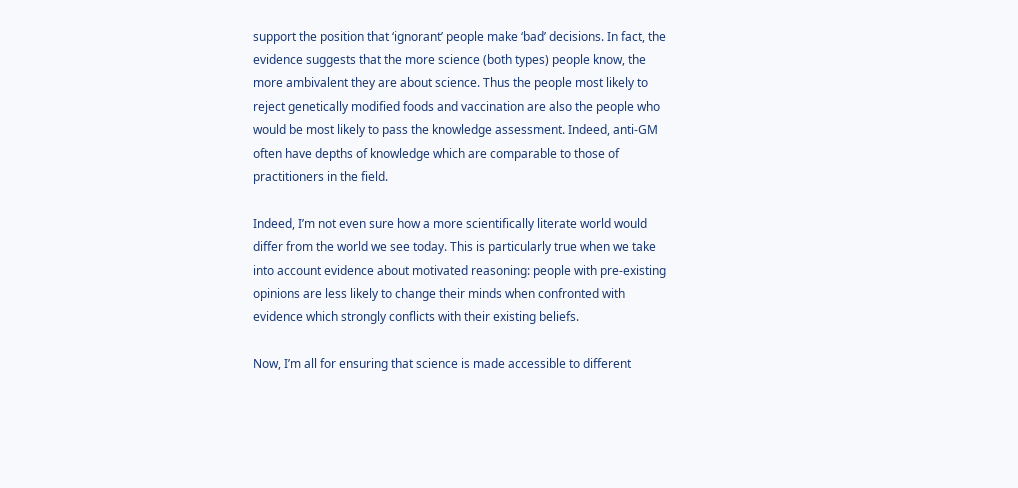support the position that ‘ignorant’ people make ‘bad’ decisions. In fact, the evidence suggests that the more science (both types) people know, the more ambivalent they are about science. Thus the people most likely to reject genetically modified foods and vaccination are also the people who would be most likely to pass the knowledge assessment. Indeed, anti-GM often have depths of knowledge which are comparable to those of practitioners in the field.

Indeed, I’m not even sure how a more scientifically literate world would differ from the world we see today. This is particularly true when we take into account evidence about motivated reasoning: people with pre-existing opinions are less likely to change their minds when confronted with evidence which strongly conflicts with their existing beliefs.

Now, I’m all for ensuring that science is made accessible to different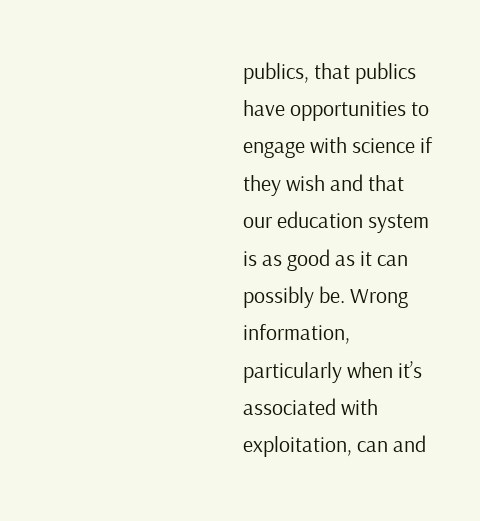publics, that publics have opportunities to engage with science if they wish and that our education system is as good as it can possibly be. Wrong information, particularly when it’s associated with exploitation, can and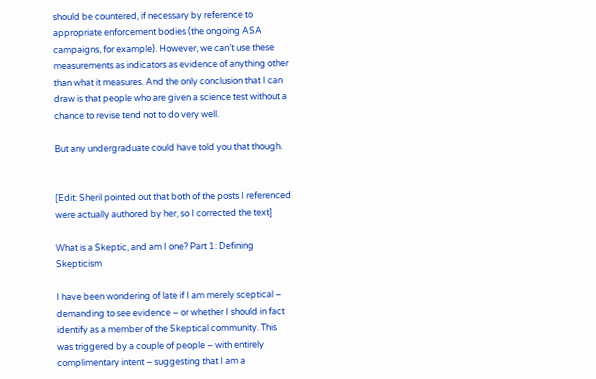should be countered, if necessary by reference to appropriate enforcement bodies (the ongoing ASA campaigns, for example). However, we can’t use these measurements as indicators as evidence of anything other than what it measures. And the only conclusion that I can draw is that people who are given a science test without a chance to revise tend not to do very well.

But any undergraduate could have told you that though.


[Edit: Sheril pointed out that both of the posts I referenced were actually authored by her, so I corrected the text]

What is a Skeptic, and am I one? Part 1: Defining Skepticism

I have been wondering of late if I am merely sceptical – demanding to see evidence – or whether I should in fact identify as a member of the Skeptical community. This was triggered by a couple of people – with entirely complimentary intent – suggesting that I am a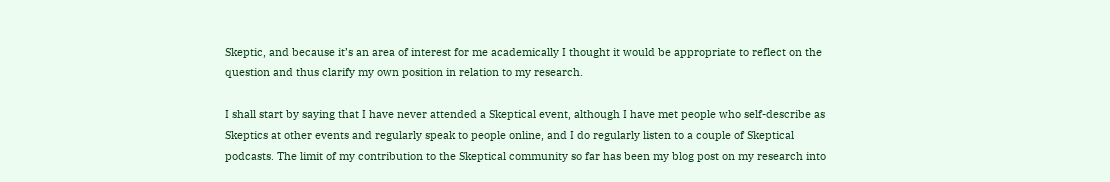Skeptic, and because it’s an area of interest for me academically I thought it would be appropriate to reflect on the question and thus clarify my own position in relation to my research.

I shall start by saying that I have never attended a Skeptical event, although I have met people who self-describe as Skeptics at other events and regularly speak to people online, and I do regularly listen to a couple of Skeptical podcasts. The limit of my contribution to the Skeptical community so far has been my blog post on my research into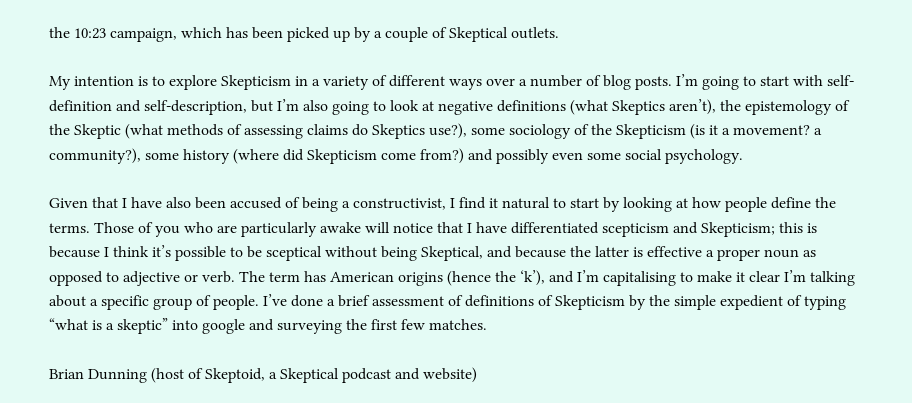the 10:23 campaign, which has been picked up by a couple of Skeptical outlets.

My intention is to explore Skepticism in a variety of different ways over a number of blog posts. I’m going to start with self-definition and self-description, but I’m also going to look at negative definitions (what Skeptics aren’t), the epistemology of the Skeptic (what methods of assessing claims do Skeptics use?), some sociology of the Skepticism (is it a movement? a community?), some history (where did Skepticism come from?) and possibly even some social psychology.

Given that I have also been accused of being a constructivist, I find it natural to start by looking at how people define the terms. Those of you who are particularly awake will notice that I have differentiated scepticism and Skepticism; this is because I think it’s possible to be sceptical without being Skeptical, and because the latter is effective a proper noun as opposed to adjective or verb. The term has American origins (hence the ‘k’), and I’m capitalising to make it clear I’m talking about a specific group of people. I’ve done a brief assessment of definitions of Skepticism by the simple expedient of typing “what is a skeptic” into google and surveying the first few matches.

Brian Dunning (host of Skeptoid, a Skeptical podcast and website)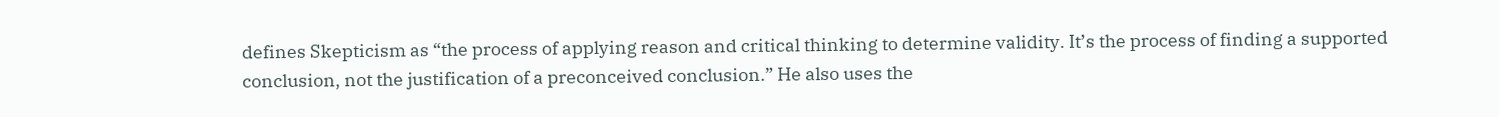defines Skepticism as “the process of applying reason and critical thinking to determine validity. It’s the process of finding a supported conclusion, not the justification of a preconceived conclusion.” He also uses the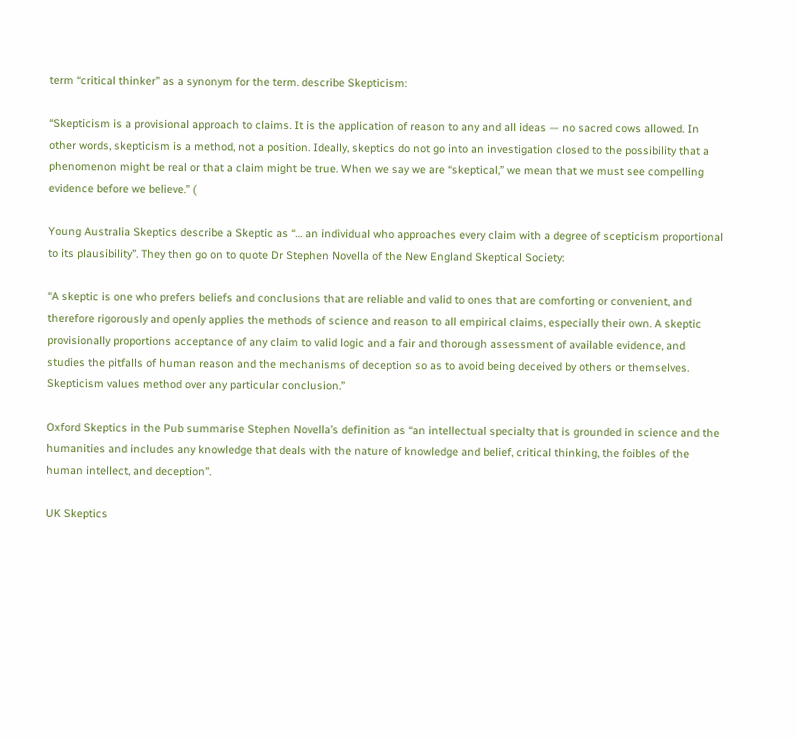term “critical thinker” as a synonym for the term. describe Skepticism:

“Skepticism is a provisional approach to claims. It is the application of reason to any and all ideas — no sacred cows allowed. In other words, skepticism is a method, not a position. Ideally, skeptics do not go into an investigation closed to the possibility that a phenomenon might be real or that a claim might be true. When we say we are “skeptical,” we mean that we must see compelling evidence before we believe.” (

Young Australia Skeptics describe a Skeptic as “… an individual who approaches every claim with a degree of scepticism proportional to its plausibility”. They then go on to quote Dr Stephen Novella of the New England Skeptical Society:

“A skeptic is one who prefers beliefs and conclusions that are reliable and valid to ones that are comforting or convenient, and therefore rigorously and openly applies the methods of science and reason to all empirical claims, especially their own. A skeptic provisionally proportions acceptance of any claim to valid logic and a fair and thorough assessment of available evidence, and studies the pitfalls of human reason and the mechanisms of deception so as to avoid being deceived by others or themselves. Skepticism values method over any particular conclusion.”

Oxford Skeptics in the Pub summarise Stephen Novella’s definition as “an intellectual specialty that is grounded in science and the humanities and includes any knowledge that deals with the nature of knowledge and belief, critical thinking, the foibles of the human intellect, and deception”.

UK Skeptics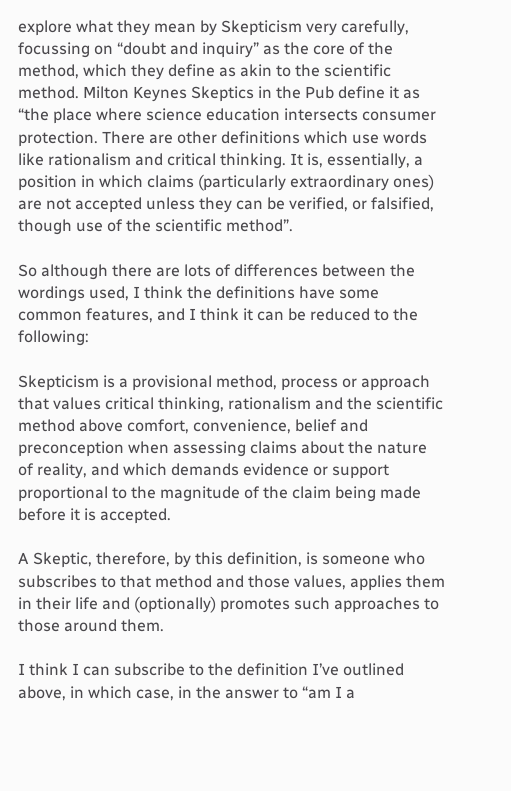explore what they mean by Skepticism very carefully, focussing on “doubt and inquiry” as the core of the method, which they define as akin to the scientific method. Milton Keynes Skeptics in the Pub define it as “the place where science education intersects consumer protection. There are other definitions which use words like rationalism and critical thinking. It is, essentially, a position in which claims (particularly extraordinary ones) are not accepted unless they can be verified, or falsified, though use of the scientific method”.

So although there are lots of differences between the wordings used, I think the definitions have some common features, and I think it can be reduced to the following:

Skepticism is a provisional method, process or approach that values critical thinking, rationalism and the scientific method above comfort, convenience, belief and preconception when assessing claims about the nature of reality, and which demands evidence or support proportional to the magnitude of the claim being made before it is accepted.

A Skeptic, therefore, by this definition, is someone who subscribes to that method and those values, applies them in their life and (optionally) promotes such approaches to those around them.

I think I can subscribe to the definition I’ve outlined above, in which case, in the answer to “am I a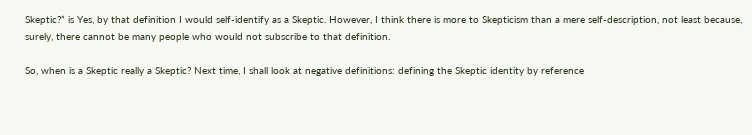Skeptic?” is Yes, by that definition I would self-identify as a Skeptic. However, I think there is more to Skepticism than a mere self-description, not least because, surely, there cannot be many people who would not subscribe to that definition.

So, when is a Skeptic really a Skeptic? Next time, I shall look at negative definitions: defining the Skeptic identity by reference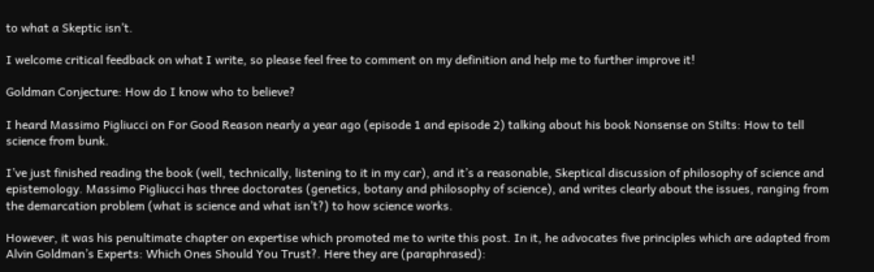to what a Skeptic isn’t.

I welcome critical feedback on what I write, so please feel free to comment on my definition and help me to further improve it!

Goldman Conjecture: How do I know who to believe?

I heard Massimo Pigliucci on For Good Reason nearly a year ago (episode 1 and episode 2) talking about his book Nonsense on Stilts: How to tell science from bunk.

I’ve just finished reading the book (well, technically, listening to it in my car), and it’s a reasonable, Skeptical discussion of philosophy of science and epistemology. Massimo Pigliucci has three doctorates (genetics, botany and philosophy of science), and writes clearly about the issues, ranging from the demarcation problem (what is science and what isn’t?) to how science works.

However, it was his penultimate chapter on expertise which promoted me to write this post. In it, he advocates five principles which are adapted from Alvin Goldman’s Experts: Which Ones Should You Trust?. Here they are (paraphrased):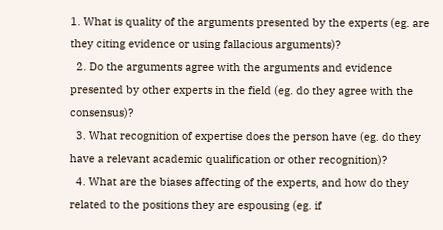1. What is quality of the arguments presented by the experts (eg. are they citing evidence or using fallacious arguments)?
  2. Do the arguments agree with the arguments and evidence presented by other experts in the field (eg. do they agree with the consensus)?
  3. What recognition of expertise does the person have (eg. do they have a relevant academic qualification or other recognition)?
  4. What are the biases affecting of the experts, and how do they related to the positions they are espousing (eg. if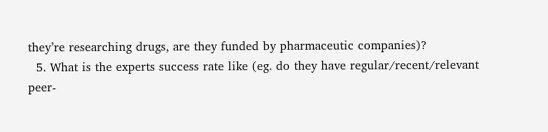they’re researching drugs, are they funded by pharmaceutic companies)?
  5. What is the experts success rate like (eg. do they have regular/recent/relevant peer-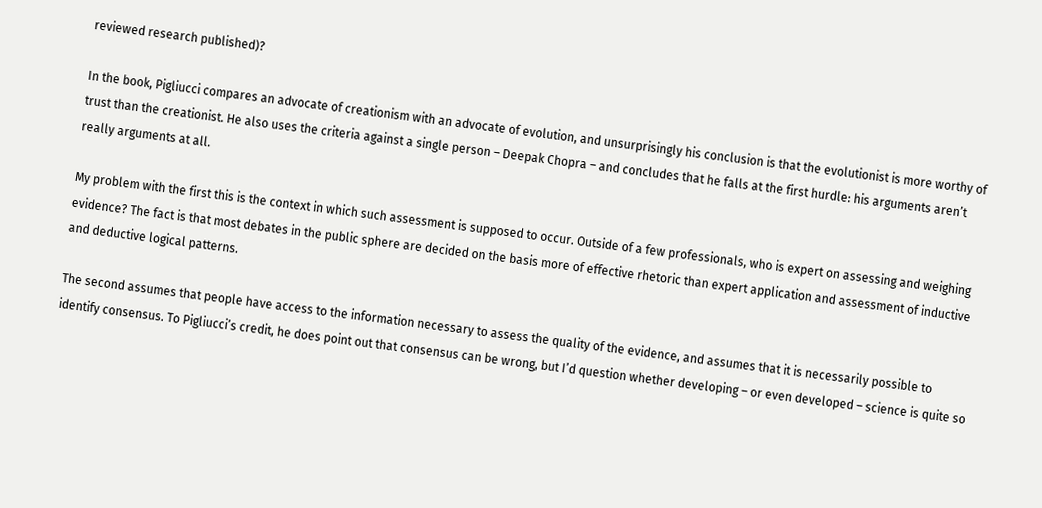reviewed research published)?

In the book, Pigliucci compares an advocate of creationism with an advocate of evolution, and unsurprisingly his conclusion is that the evolutionist is more worthy of trust than the creationist. He also uses the criteria against a single person – Deepak Chopra – and concludes that he falls at the first hurdle: his arguments aren’t really arguments at all.

My problem with the first this is the context in which such assessment is supposed to occur. Outside of a few professionals, who is expert on assessing and weighing evidence? The fact is that most debates in the public sphere are decided on the basis more of effective rhetoric than expert application and assessment of inductive and deductive logical patterns.

The second assumes that people have access to the information necessary to assess the quality of the evidence, and assumes that it is necessarily possible to identify consensus. To Pigliucci’s credit, he does point out that consensus can be wrong, but I’d question whether developing – or even developed – science is quite so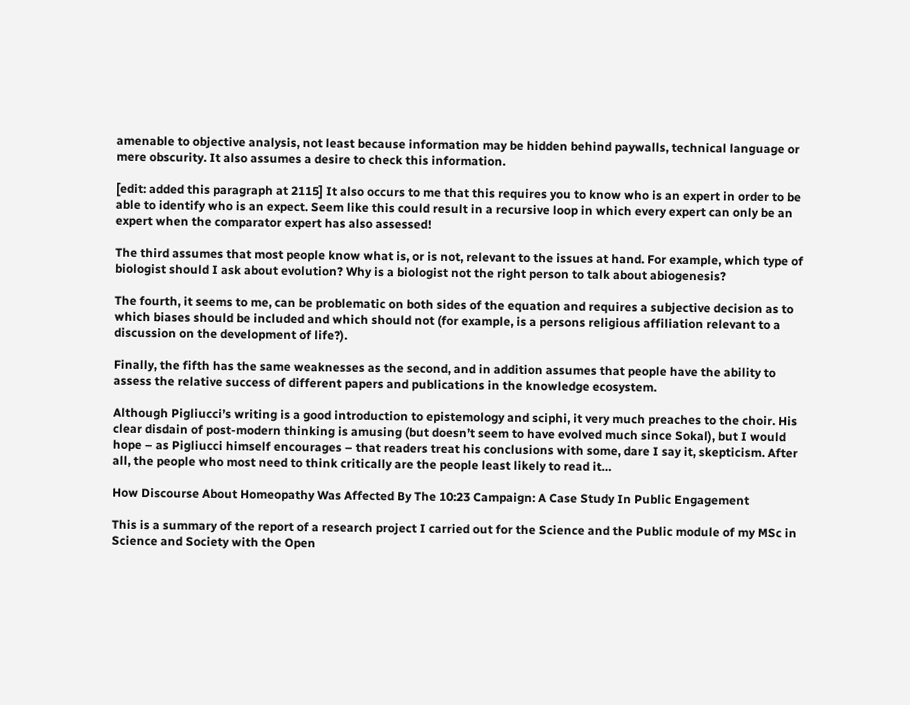amenable to objective analysis, not least because information may be hidden behind paywalls, technical language or mere obscurity. It also assumes a desire to check this information.

[edit: added this paragraph at 2115] It also occurs to me that this requires you to know who is an expert in order to be able to identify who is an expect. Seem like this could result in a recursive loop in which every expert can only be an expert when the comparator expert has also assessed!

The third assumes that most people know what is, or is not, relevant to the issues at hand. For example, which type of biologist should I ask about evolution? Why is a biologist not the right person to talk about abiogenesis?

The fourth, it seems to me, can be problematic on both sides of the equation and requires a subjective decision as to which biases should be included and which should not (for example, is a persons religious affiliation relevant to a discussion on the development of life?).

Finally, the fifth has the same weaknesses as the second, and in addition assumes that people have the ability to assess the relative success of different papers and publications in the knowledge ecosystem.

Although Pigliucci’s writing is a good introduction to epistemology and sciphi, it very much preaches to the choir. His clear disdain of post-modern thinking is amusing (but doesn’t seem to have evolved much since Sokal), but I would hope – as Pigliucci himself encourages – that readers treat his conclusions with some, dare I say it, skepticism. After all, the people who most need to think critically are the people least likely to read it…

How Discourse About Homeopathy Was Affected By The 10:23 Campaign: A Case Study In Public Engagement

This is a summary of the report of a research project I carried out for the Science and the Public module of my MSc in Science and Society with the Open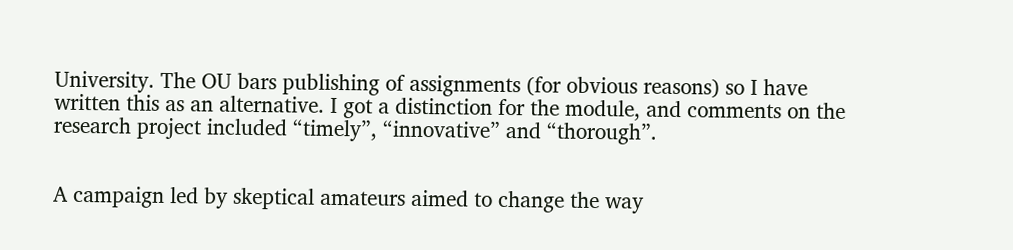University. The OU bars publishing of assignments (for obvious reasons) so I have written this as an alternative. I got a distinction for the module, and comments on the research project included “timely”, “innovative” and “thorough”.


A campaign led by skeptical amateurs aimed to change the way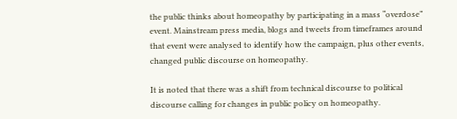the public thinks about homeopathy by participating in a mass “overdose” event. Mainstream press media, blogs and tweets from timeframes around that event were analysed to identify how the campaign, plus other events, changed public discourse on homeopathy.

It is noted that there was a shift from technical discourse to political discourse calling for changes in public policy on homeopathy.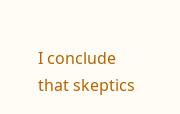I conclude that skeptics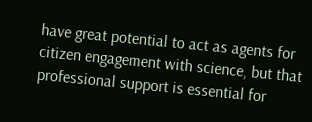have great potential to act as agents for citizen engagement with science, but that professional support is essential for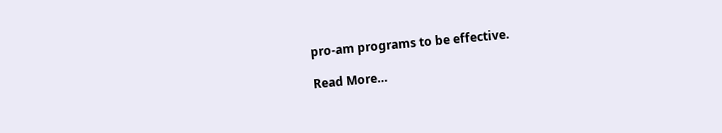pro-am programs to be effective.

Read More…